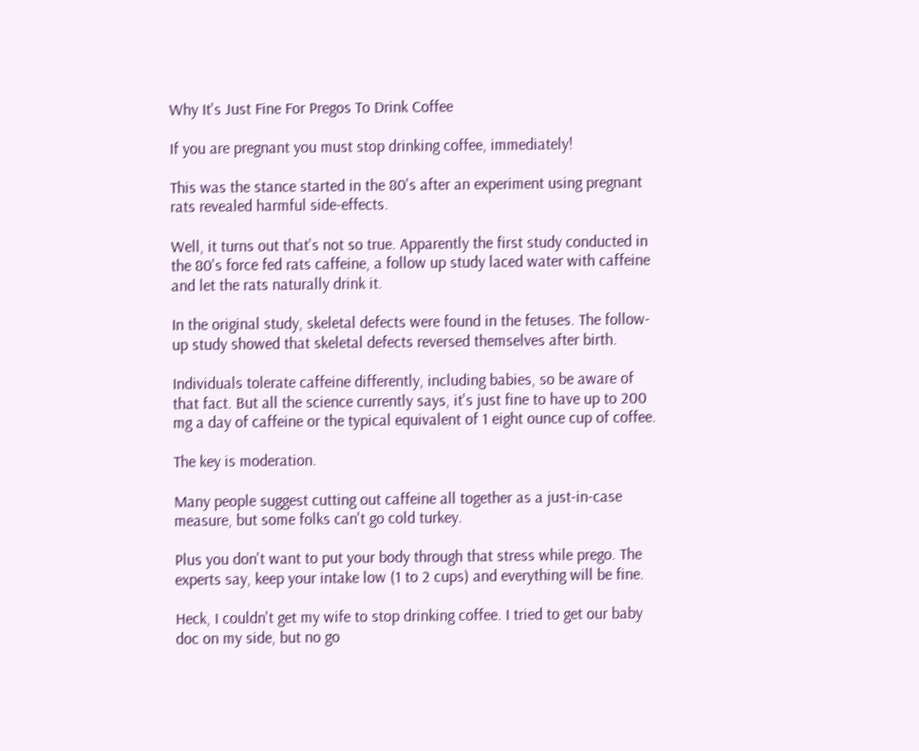Why It's Just Fine For Pregos To Drink Coffee

If you are pregnant you must stop drinking coffee, immediately!

This was the stance started in the 80's after an experiment using pregnant rats revealed harmful side-effects.

Well, it turns out that's not so true. Apparently the first study conducted in the 80's force fed rats caffeine, a follow up study laced water with caffeine and let the rats naturally drink it.

In the original study, skeletal defects were found in the fetuses. The follow-up study showed that skeletal defects reversed themselves after birth.

Individuals tolerate caffeine differently, including babies, so be aware of that fact. But all the science currently says, it's just fine to have up to 200 mg a day of caffeine or the typical equivalent of 1 eight ounce cup of coffee.

The key is moderation.

Many people suggest cutting out caffeine all together as a just-in-case measure, but some folks can't go cold turkey.

Plus you don't want to put your body through that stress while prego. The experts say, keep your intake low (1 to 2 cups) and everything will be fine.

Heck, I couldn't get my wife to stop drinking coffee. I tried to get our baby doc on my side, but no go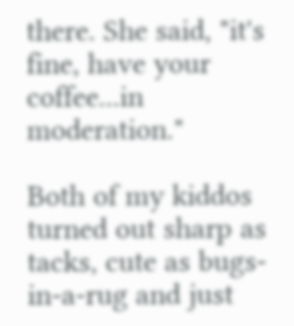there. She said, "it's fine, have your coffee...in moderation."

Both of my kiddos turned out sharp as tacks, cute as bugs-in-a-rug and just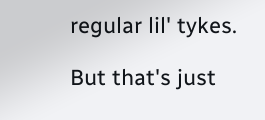regular lil' tykes.

But that's just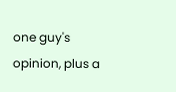one guy's opinion, plus a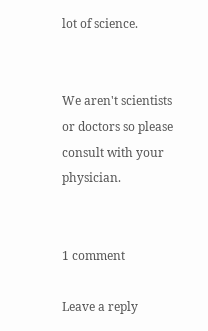lot of science.


We aren't scientists or doctors so please consult with your physician.


1 comment

Leave a reply